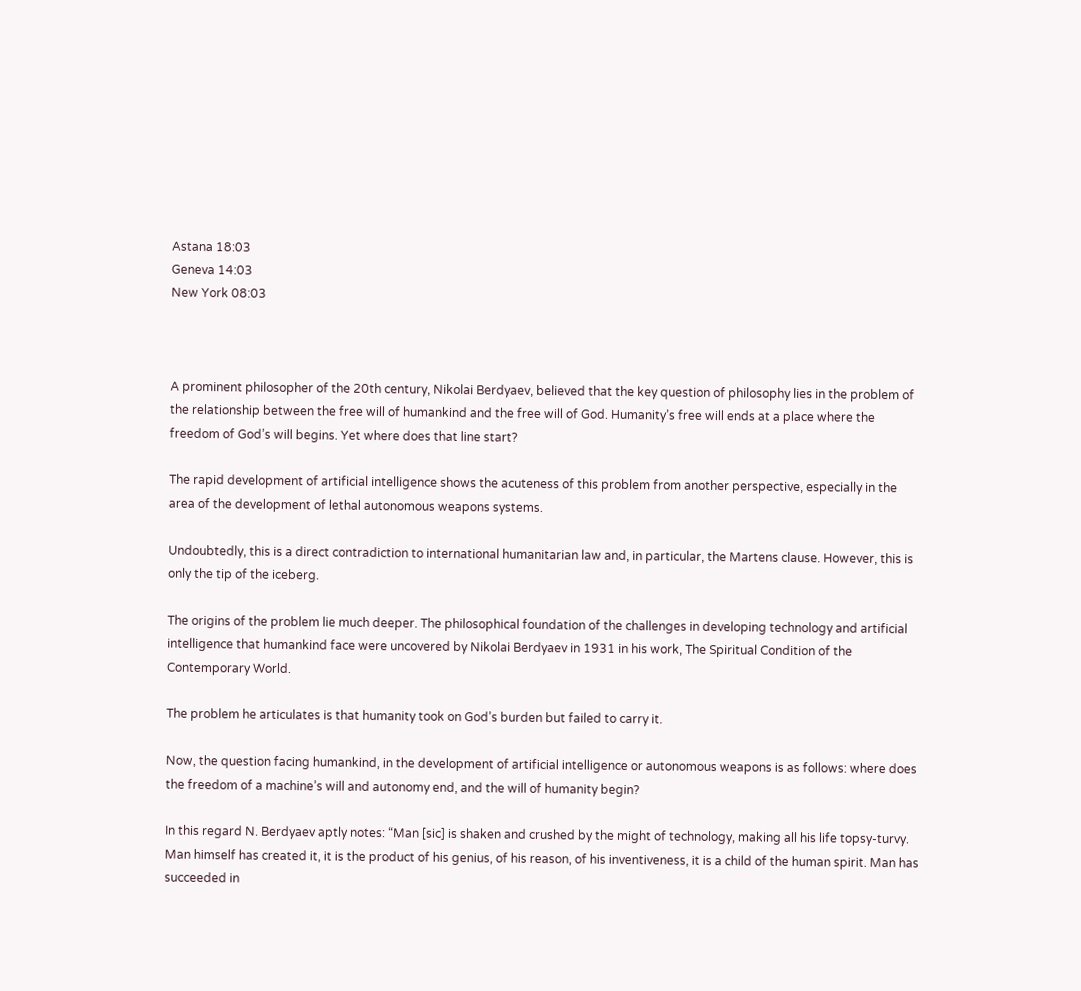Astana 18:03
Geneva 14:03
New York 08:03



A prominent philosopher of the 20th century, Nikolai Berdyaev, believed that the key question of philosophy lies in the problem of the relationship between the free will of humankind and the free will of God. Humanity’s free will ends at a place where the freedom of God’s will begins. Yet where does that line start?

The rapid development of artificial intelligence shows the acuteness of this problem from another perspective, especially in the area of the development of lethal autonomous weapons systems.

Undoubtedly, this is a direct contradiction to international humanitarian law and, in particular, the Martens clause. However, this is only the tip of the iceberg.

The origins of the problem lie much deeper. The philosophical foundation of the challenges in developing technology and artificial intelligence that humankind face were uncovered by Nikolai Berdyaev in 1931 in his work, The Spiritual Condition of the Contemporary World.

The problem he articulates is that humanity took on God’s burden but failed to carry it.

Now, the question facing humankind, in the development of artificial intelligence or autonomous weapons is as follows: where does the freedom of a machine’s will and autonomy end, and the will of humanity begin?

In this regard N. Berdyaev aptly notes: “Man [sic] is shaken and crushed by the might of technology, making all his life topsy-turvy. Man himself has created it, it is the product of his genius, of his reason, of his inventiveness, it is a child of the human spirit. Man has succeeded in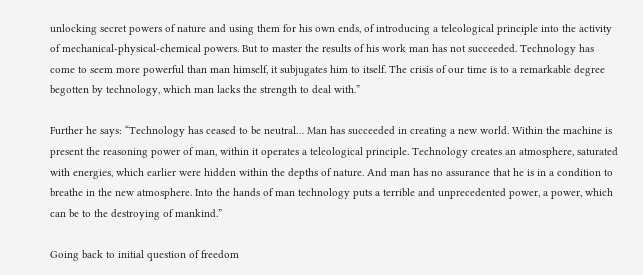unlocking secret powers of nature and using them for his own ends, of introducing a teleological principle into the activity of mechanical-physical-chemical powers. But to master the results of his work man has not succeeded. Technology has come to seem more powerful than man himself, it subjugates him to itself. The crisis of our time is to a remarkable degree begotten by technology, which man lacks the strength to deal with.”

Further he says: “Technology has ceased to be neutral… Man has succeeded in creating a new world. Within the machine is present the reasoning power of man, within it operates a teleological principle. Technology creates an atmosphere, saturated with energies, which earlier were hidden within the depths of nature. And man has no assurance that he is in a condition to breathe in the new atmosphere. Into the hands of man technology puts a terrible and unprecedented power, a power, which can be to the destroying of mankind.”

Going back to initial question of freedom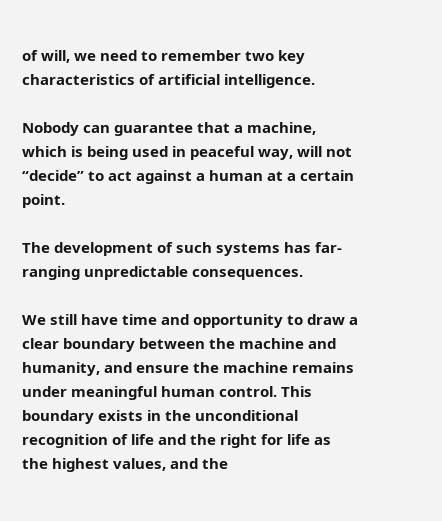of will, we need to remember two key characteristics of artificial intelligence.

Nobody can guarantee that a machine, which is being used in peaceful way, will not “decide” to act against a human at a certain point.

The development of such systems has far-ranging unpredictable consequences.

We still have time and opportunity to draw a clear boundary between the machine and humanity, and ensure the machine remains under meaningful human control. This boundary exists in the unconditional recognition of life and the right for life as the highest values, and the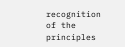recognition of the principles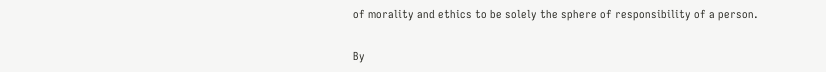of morality and ethics to be solely the sphere of responsibility of a person.


By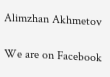Alimzhan Akhmetov

We are on Facebook